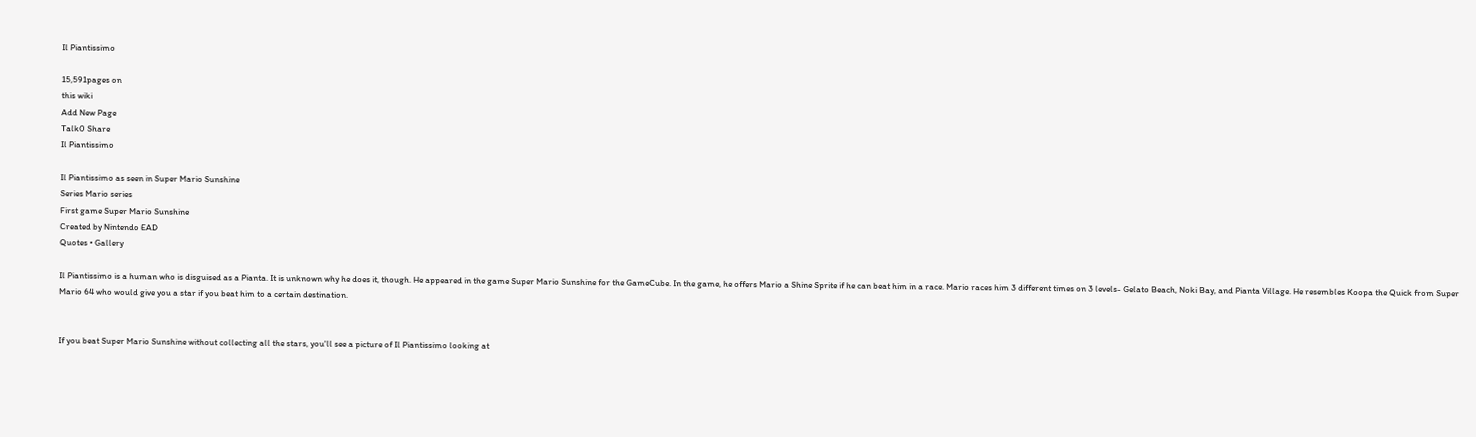Il Piantissimo

15,591pages on
this wiki
Add New Page
Talk0 Share
Il Piantissimo

Il Piantissimo as seen in Super Mario Sunshine
Series Mario series
First game Super Mario Sunshine
Created by Nintendo EAD
Quotes • Gallery

Il Piantissimo is a human who is disguised as a Pianta. It is unknown why he does it, though. He appeared in the game Super Mario Sunshine for the GameCube. In the game, he offers Mario a Shine Sprite if he can beat him in a race. Mario races him 3 different times on 3 levels- Gelato Beach, Noki Bay, and Pianta Village. He resembles Koopa the Quick from Super Mario 64 who would give you a star if you beat him to a certain destination.


If you beat Super Mario Sunshine without collecting all the stars, you'll see a picture of Il Piantissimo looking at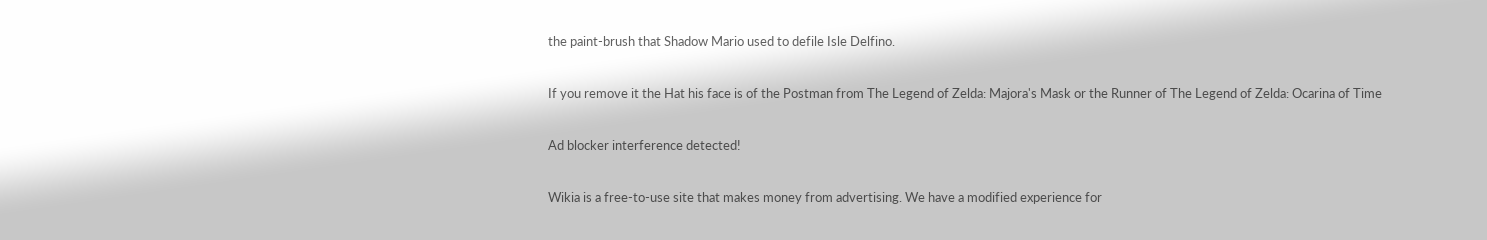the paint-brush that Shadow Mario used to defile Isle Delfino.

If you remove it the Hat his face is of the Postman from The Legend of Zelda: Majora's Mask or the Runner of The Legend of Zelda: Ocarina of Time

Ad blocker interference detected!

Wikia is a free-to-use site that makes money from advertising. We have a modified experience for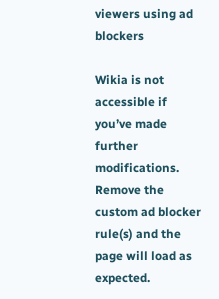viewers using ad blockers

Wikia is not accessible if you’ve made further modifications. Remove the custom ad blocker rule(s) and the page will load as expected.